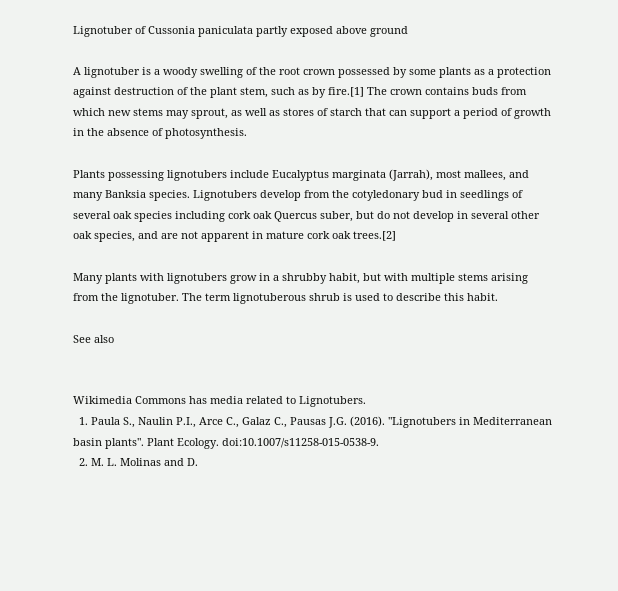Lignotuber of Cussonia paniculata partly exposed above ground

A lignotuber is a woody swelling of the root crown possessed by some plants as a protection against destruction of the plant stem, such as by fire.[1] The crown contains buds from which new stems may sprout, as well as stores of starch that can support a period of growth in the absence of photosynthesis.

Plants possessing lignotubers include Eucalyptus marginata (Jarrah), most mallees, and many Banksia species. Lignotubers develop from the cotyledonary bud in seedlings of several oak species including cork oak Quercus suber, but do not develop in several other oak species, and are not apparent in mature cork oak trees.[2]

Many plants with lignotubers grow in a shrubby habit, but with multiple stems arising from the lignotuber. The term lignotuberous shrub is used to describe this habit.

See also


Wikimedia Commons has media related to Lignotubers.
  1. Paula S., Naulin P.I., Arce C., Galaz C., Pausas J.G. (2016). "Lignotubers in Mediterranean basin plants". Plant Ecology. doi:10.1007/s11258-015-0538-9.
  2. M. L. Molinas and D.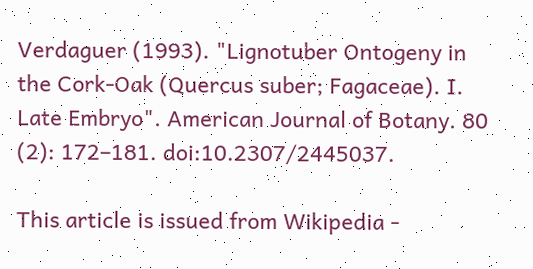Verdaguer (1993). "Lignotuber Ontogeny in the Cork-Oak (Quercus suber; Fagaceae). I. Late Embryo". American Journal of Botany. 80 (2): 172–181. doi:10.2307/2445037.

This article is issued from Wikipedia -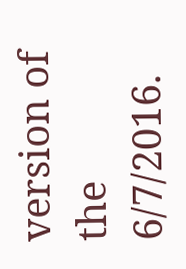version of the 6/7/2016.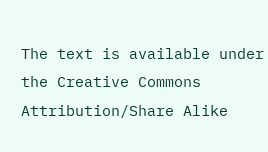The text is available under the Creative Commons Attribution/Share Alike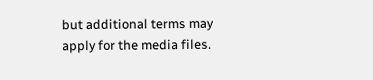but additional terms may apply for the media files.